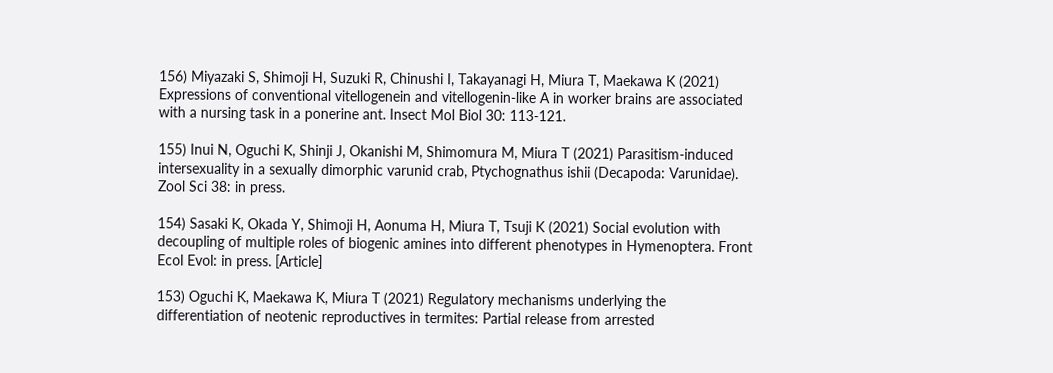156) Miyazaki S, Shimoji H, Suzuki R, Chinushi I, Takayanagi H, Miura T, Maekawa K (2021) Expressions of conventional vitellogenein and vitellogenin-like A in worker brains are associated with a nursing task in a ponerine ant. Insect Mol Biol 30: 113-121.

155) Inui N, Oguchi K, Shinji J, Okanishi M, Shimomura M, Miura T (2021) Parasitism-induced intersexuality in a sexually dimorphic varunid crab, Ptychognathus ishii (Decapoda: Varunidae). Zool Sci 38: in press.

154) Sasaki K, Okada Y, Shimoji H, Aonuma H, Miura T, Tsuji K (2021) Social evolution with decoupling of multiple roles of biogenic amines into different phenotypes in Hymenoptera. Front Ecol Evol: in press. [Article]

153) Oguchi K, Maekawa K, Miura T (2021) Regulatory mechanisms underlying the differentiation of neotenic reproductives in termites: Partial release from arrested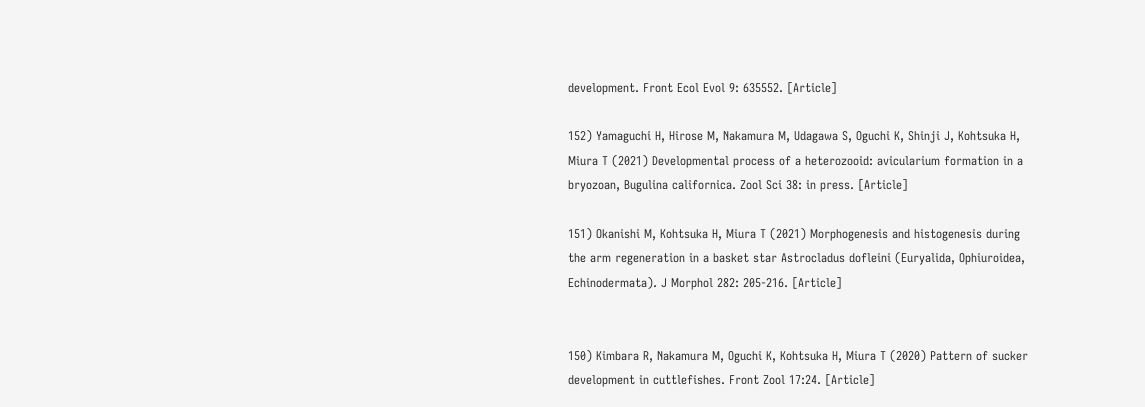development. Front Ecol Evol 9: 635552. [Article]

152) Yamaguchi H, Hirose M, Nakamura M, Udagawa S, Oguchi K, Shinji J, Kohtsuka H, Miura T (2021) Developmental process of a heterozooid: avicularium formation in a bryozoan, Bugulina californica. Zool Sci 38: in press. [Article]

151) Okanishi M, Kohtsuka H, Miura T (2021) Morphogenesis and histogenesis during the arm regeneration in a basket star Astrocladus dofleini (Euryalida, Ophiuroidea, Echinodermata). J Morphol 282: 205-216. [Article]


150) Kimbara R, Nakamura M, Oguchi K, Kohtsuka H, Miura T (2020) Pattern of sucker development in cuttlefishes. Front Zool 17:24. [Article]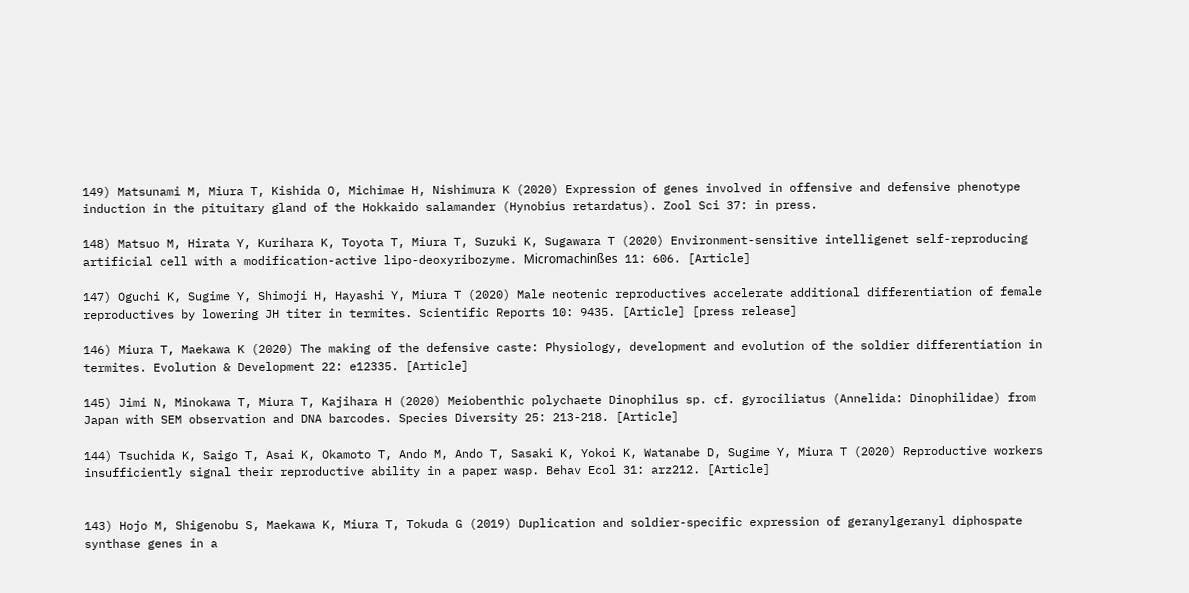149) Matsunami M, Miura T, Kishida O, Michimae H, Nishimura K (2020) Expression of genes involved in offensive and defensive phenotype induction in the pituitary gland of the Hokkaido salamander (Hynobius retardatus). Zool Sci 37: in press.

148) Matsuo M, Hirata Y, Kurihara K, Toyota T, Miura T, Suzuki K, Sugawara T (2020) Environment-sensitive intelligenet self-reproducing artificial cell with a modification-active lipo-deoxyribozyme. Micromachinßes 11: 606. [Article]

147) Oguchi K, Sugime Y, Shimoji H, Hayashi Y, Miura T (2020) Male neotenic reproductives accelerate additional differentiation of female reproductives by lowering JH titer in termites. Scientific Reports 10: 9435. [Article] [press release]

146) Miura T, Maekawa K (2020) The making of the defensive caste: Physiology, development and evolution of the soldier differentiation in termites. Evolution & Development 22: e12335. [Article]

145) Jimi N, Minokawa T, Miura T, Kajihara H (2020) Meiobenthic polychaete Dinophilus sp. cf. gyrociliatus (Annelida: Dinophilidae) from Japan with SEM observation and DNA barcodes. Species Diversity 25: 213-218. [Article]

144) Tsuchida K, Saigo T, Asai K, Okamoto T, Ando M, Ando T, Sasaki K, Yokoi K, Watanabe D, Sugime Y, Miura T (2020) Reproductive workers insufficiently signal their reproductive ability in a paper wasp. Behav Ecol 31: arz212. [Article]


143) Hojo M, Shigenobu S, Maekawa K, Miura T, Tokuda G (2019) Duplication and soldier-specific expression of geranylgeranyl diphospate synthase genes in a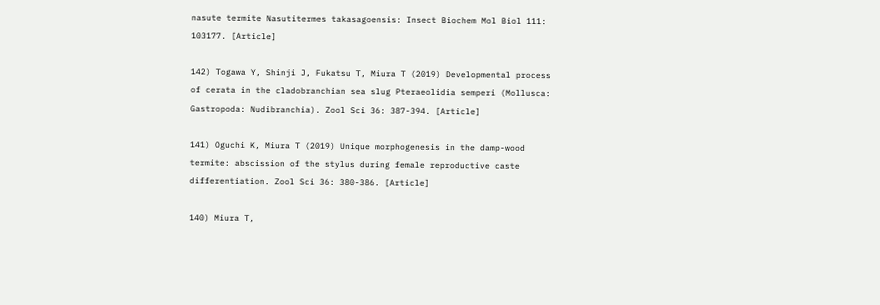nasute termite Nasutitermes takasagoensis: Insect Biochem Mol Biol 111: 103177. [Article]

142) Togawa Y, Shinji J, Fukatsu T, Miura T (2019) Developmental process of cerata in the cladobranchian sea slug Pteraeolidia semperi (Mollusca: Gastropoda: Nudibranchia). Zool Sci 36: 387-394. [Article]

141) Oguchi K, Miura T (2019) Unique morphogenesis in the damp-wood termite: abscission of the stylus during female reproductive caste differentiation. Zool Sci 36: 380-386. [Article]

140) Miura T,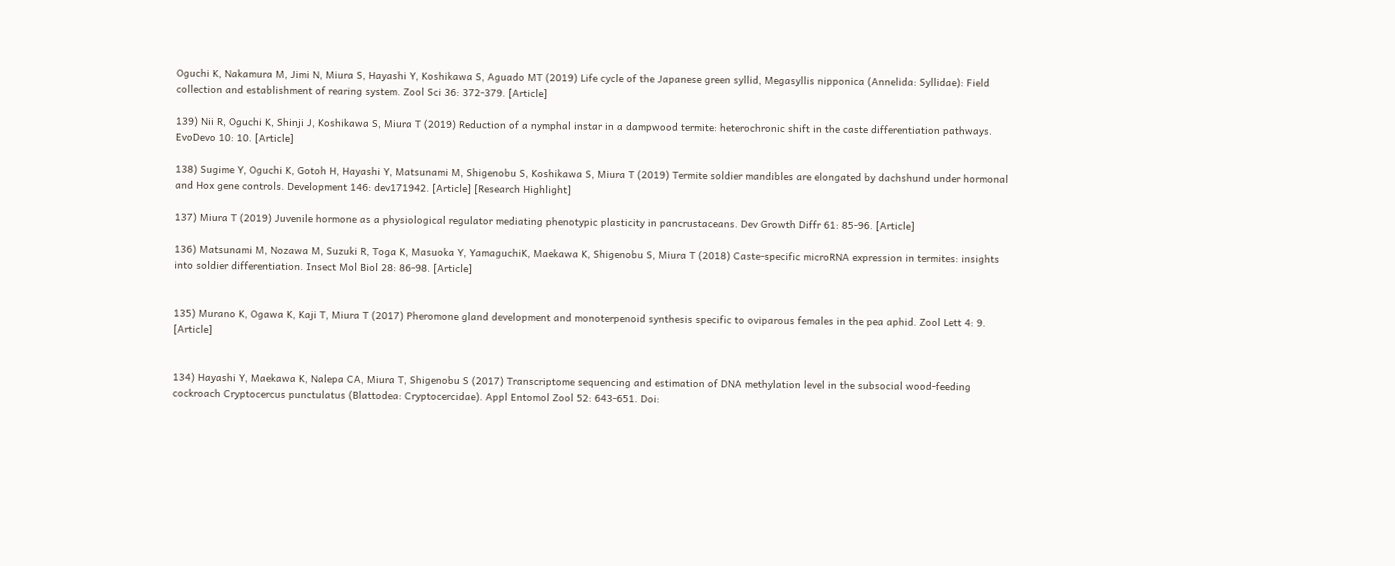Oguchi K, Nakamura M, Jimi N, Miura S, Hayashi Y, Koshikawa S, Aguado MT (2019) Life cycle of the Japanese green syllid, Megasyllis nipponica (Annelida: Syllidae): Field collection and establishment of rearing system. Zool Sci 36: 372-379. [Article]

139) Nii R, Oguchi K, Shinji J, Koshikawa S, Miura T (2019) Reduction of a nymphal instar in a dampwood termite: heterochronic shift in the caste differentiation pathways. EvoDevo 10: 10. [Article]

138) Sugime Y, Oguchi K, Gotoh H, Hayashi Y, Matsunami M, Shigenobu S, Koshikawa S, Miura T (2019) Termite soldier mandibles are elongated by dachshund under hormonal and Hox gene controls. Development 146: dev171942. [Article] [Research Highlight]

137) Miura T (2019) Juvenile hormone as a physiological regulator mediating phenotypic plasticity in pancrustaceans. Dev Growth Diffr 61: 85-96. [Article]

136) Matsunami M, Nozawa M, Suzuki R, Toga K, Masuoka Y, YamaguchiK, Maekawa K, Shigenobu S, Miura T (2018) Caste-specific microRNA expression in termites: insights into soldier differentiation. Insect Mol Biol 28: 86-98. [Article]


135) Murano K, Ogawa K, Kaji T, Miura T (2017) Pheromone gland development and monoterpenoid synthesis specific to oviparous females in the pea aphid. Zool Lett 4: 9. [Article]


134) Hayashi Y, Maekawa K, Nalepa CA, Miura T, Shigenobu S (2017) Transcriptome sequencing and estimation of DNA methylation level in the subsocial wood-feeding cockroach Cryptocercus punctulatus (Blattodea: Cryptocercidae). Appl Entomol Zool 52: 643-651. Doi: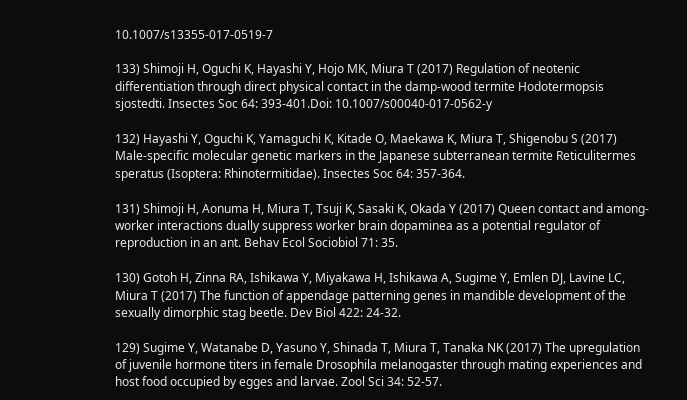10.1007/s13355-017-0519-7

133) Shimoji H, Oguchi K, Hayashi Y, Hojo MK, Miura T (2017) Regulation of neotenic differentiation through direct physical contact in the damp-wood termite Hodotermopsis sjostedti. Insectes Soc 64: 393-401.Doi: 10.1007/s00040-017-0562-y

132) Hayashi Y, Oguchi K, Yamaguchi K, Kitade O, Maekawa K, Miura T, Shigenobu S (2017) Male-specific molecular genetic markers in the Japanese subterranean termite Reticulitermes speratus (Isoptera: Rhinotermitidae). Insectes Soc 64: 357-364.

131) Shimoji H, Aonuma H, Miura T, Tsuji K, Sasaki K, Okada Y (2017) Queen contact and among-worker interactions dually suppress worker brain dopaminea as a potential regulator of reproduction in an ant. Behav Ecol Sociobiol 71: 35.

130) Gotoh H, Zinna RA, Ishikawa Y, Miyakawa H, Ishikawa A, Sugime Y, Emlen DJ, Lavine LC, Miura T (2017) The function of appendage patterning genes in mandible development of the sexually dimorphic stag beetle. Dev Biol 422: 24-32.

129) Sugime Y, Watanabe D, Yasuno Y, Shinada T, Miura T, Tanaka NK (2017) The upregulation of juvenile hormone titers in female Drosophila melanogaster through mating experiences and host food occupied by egges and larvae. Zool Sci 34: 52-57.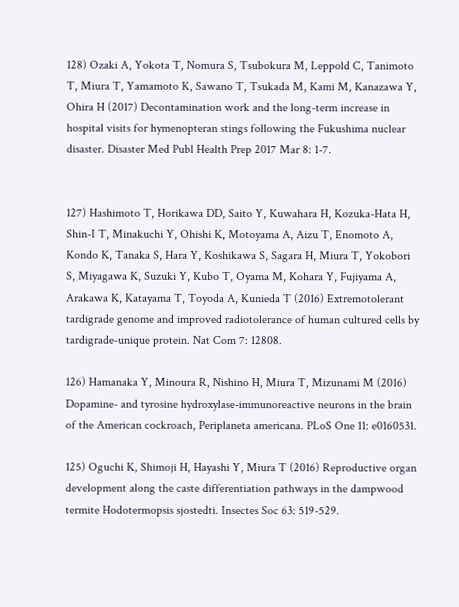128) Ozaki A, Yokota T, Nomura S, Tsubokura M, Leppold C, Tanimoto T, Miura T, Yamamoto K, Sawano T, Tsukada M, Kami M, Kanazawa Y, Ohira H (2017) Decontamination work and the long-term increase in hospital visits for hymenopteran stings following the Fukushima nuclear disaster. Disaster Med Publ Health Prep 2017 Mar 8: 1-7.


127) Hashimoto T, Horikawa DD, Saito Y, Kuwahara H, Kozuka-Hata H, Shin-I T, Minakuchi Y, Ohishi K, Motoyama A, Aizu T, Enomoto A, Kondo K, Tanaka S, Hara Y, Koshikawa S, Sagara H, Miura T, Yokobori S, Miyagawa K, Suzuki Y, Kubo T, Oyama M, Kohara Y, Fujiyama A, Arakawa K, Katayama T, Toyoda A, Kunieda T (2016) Extremotolerant tardigrade genome and improved radiotolerance of human cultured cells by tardigrade-unique protein. Nat Com 7: 12808.

126) Hamanaka Y, Minoura R, Nishino H, Miura T, Mizunami M (2016) Dopamine- and tyrosine hydroxylase-immunoreactive neurons in the brain of the American cockroach, Periplaneta americana. PLoS One 11: e0160531.

125) Oguchi K, Shimoji H, Hayashi Y, Miura T (2016) Reproductive organ development along the caste differentiation pathways in the dampwood termite Hodotermopsis sjostedti. Insectes Soc 63: 519-529.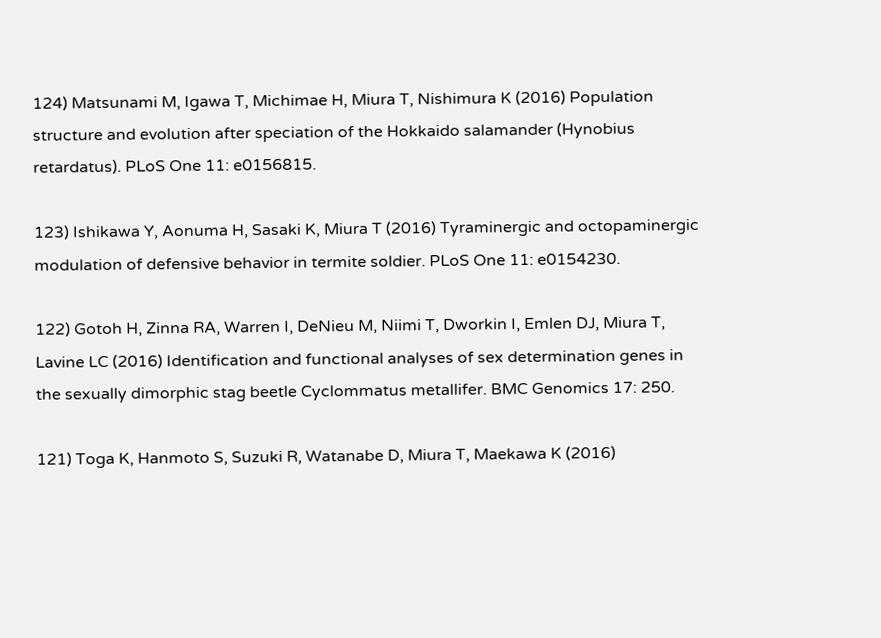124) Matsunami M, Igawa T, Michimae H, Miura T, Nishimura K (2016) Population structure and evolution after speciation of the Hokkaido salamander (Hynobius retardatus). PLoS One 11: e0156815.

123) Ishikawa Y, Aonuma H, Sasaki K, Miura T (2016) Tyraminergic and octopaminergic modulation of defensive behavior in termite soldier. PLoS One 11: e0154230.

122) Gotoh H, Zinna RA, Warren I, DeNieu M, Niimi T, Dworkin I, Emlen DJ, Miura T, Lavine LC (2016) Identification and functional analyses of sex determination genes in the sexually dimorphic stag beetle Cyclommatus metallifer. BMC Genomics 17: 250.

121) Toga K, Hanmoto S, Suzuki R, Watanabe D, Miura T, Maekawa K (2016)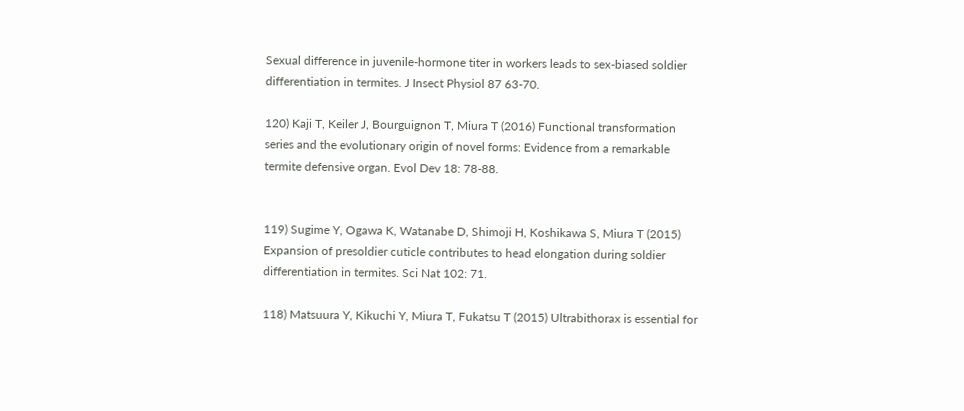Sexual difference in juvenile-hormone titer in workers leads to sex-biased soldier differentiation in termites. J Insect Physiol 87 63-70.

120) Kaji T, Keiler J, Bourguignon T, Miura T (2016) Functional transformation series and the evolutionary origin of novel forms: Evidence from a remarkable termite defensive organ. Evol Dev 18: 78-88.


119) Sugime Y, Ogawa K, Watanabe D, Shimoji H, Koshikawa S, Miura T (2015) Expansion of presoldier cuticle contributes to head elongation during soldier differentiation in termites. Sci Nat 102: 71.

118) Matsuura Y, Kikuchi Y, Miura T, Fukatsu T (2015) Ultrabithorax is essential for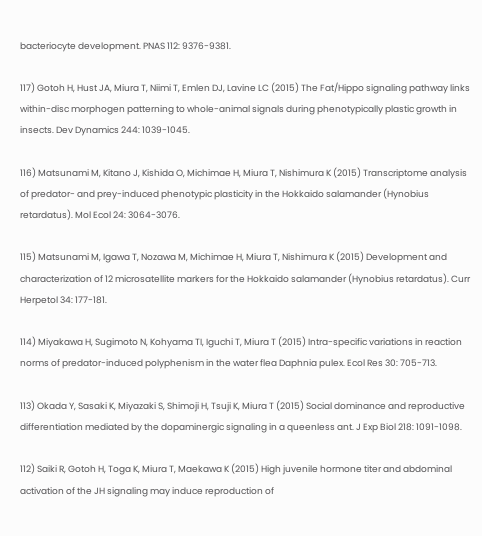bacteriocyte development. PNAS 112: 9376-9381.

117) Gotoh H, Hust JA, Miura T, Niimi T, Emlen DJ, Lavine LC (2015) The Fat/Hippo signaling pathway links within-disc morphogen patterning to whole-animal signals during phenotypically plastic growth in insects. Dev Dynamics 244: 1039-1045.

116) Matsunami M, Kitano J, Kishida O, Michimae H, Miura T, Nishimura K (2015) Transcriptome analysis of predator- and prey-induced phenotypic plasticity in the Hokkaido salamander (Hynobius retardatus). Mol Ecol 24: 3064-3076.

115) Matsunami M, Igawa T, Nozawa M, Michimae H, Miura T, Nishimura K (2015) Development and characterization of 12 microsatellite markers for the Hokkaido salamander (Hynobius retardatus). Curr Herpetol 34: 177-181.

114) Miyakawa H, Sugimoto N, Kohyama TI, Iguchi T, Miura T (2015) Intra-specific variations in reaction norms of predator-induced polyphenism in the water flea Daphnia pulex. Ecol Res 30: 705-713.

113) Okada Y, Sasaki K, Miyazaki S, Shimoji H, Tsuji K, Miura T (2015) Social dominance and reproductive differentiation mediated by the dopaminergic signaling in a queenless ant. J Exp Biol 218: 1091-1098.

112) Saiki R, Gotoh H, Toga K, Miura T, Maekawa K (2015) High juvenile hormone titer and abdominal activation of the JH signaling may induce reproduction of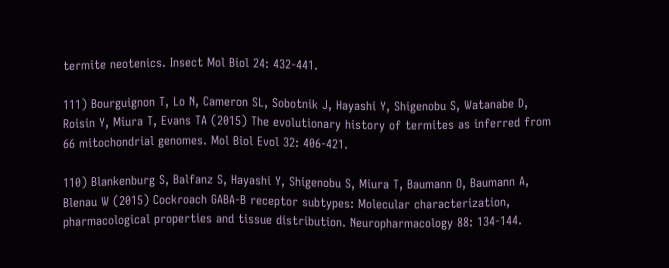termite neotenics. Insect Mol Biol 24: 432-441.

111) Bourguignon T, Lo N, Cameron SL, Sobotnik J, Hayashi Y, Shigenobu S, Watanabe D, Roisin Y, Miura T, Evans TA (2015) The evolutionary history of termites as inferred from 66 mitochondrial genomes. Mol Biol Evol 32: 406-421.

110) Blankenburg S, Balfanz S, Hayashi Y, Shigenobu S, Miura T, Baumann O, Baumann A, Blenau W (2015) Cockroach GABA-B receptor subtypes: Molecular characterization, pharmacological properties and tissue distribution. Neuropharmacology 88: 134-144.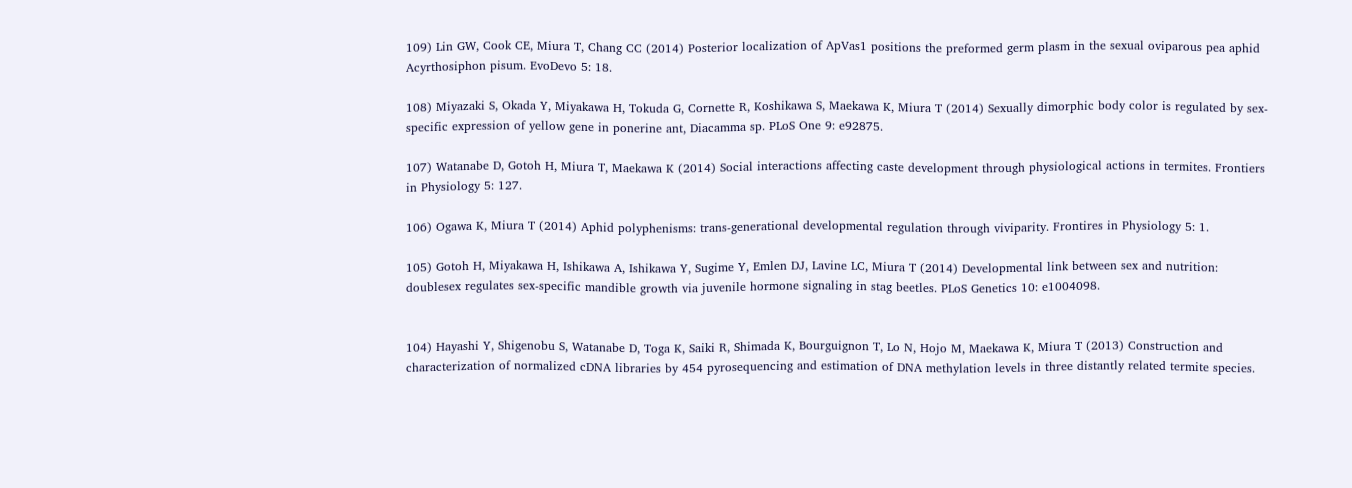109) Lin GW, Cook CE, Miura T, Chang CC (2014) Posterior localization of ApVas1 positions the preformed germ plasm in the sexual oviparous pea aphid Acyrthosiphon pisum. EvoDevo 5: 18.

108) Miyazaki S, Okada Y, Miyakawa H, Tokuda G, Cornette R, Koshikawa S, Maekawa K, Miura T (2014) Sexually dimorphic body color is regulated by sex-specific expression of yellow gene in ponerine ant, Diacamma sp. PLoS One 9: e92875.

107) Watanabe D, Gotoh H, Miura T, Maekawa K (2014) Social interactions affecting caste development through physiological actions in termites. Frontiers in Physiology 5: 127.

106) Ogawa K, Miura T (2014) Aphid polyphenisms: trans-generational developmental regulation through viviparity. Frontires in Physiology 5: 1.

105) Gotoh H, Miyakawa H, Ishikawa A, Ishikawa Y, Sugime Y, Emlen DJ, Lavine LC, Miura T (2014) Developmental link between sex and nutrition: doublesex regulates sex-specific mandible growth via juvenile hormone signaling in stag beetles. PLoS Genetics 10: e1004098.


104) Hayashi Y, Shigenobu S, Watanabe D, Toga K, Saiki R, Shimada K, Bourguignon T, Lo N, Hojo M, Maekawa K, Miura T (2013) Construction and characterization of normalized cDNA libraries by 454 pyrosequencing and estimation of DNA methylation levels in three distantly related termite species.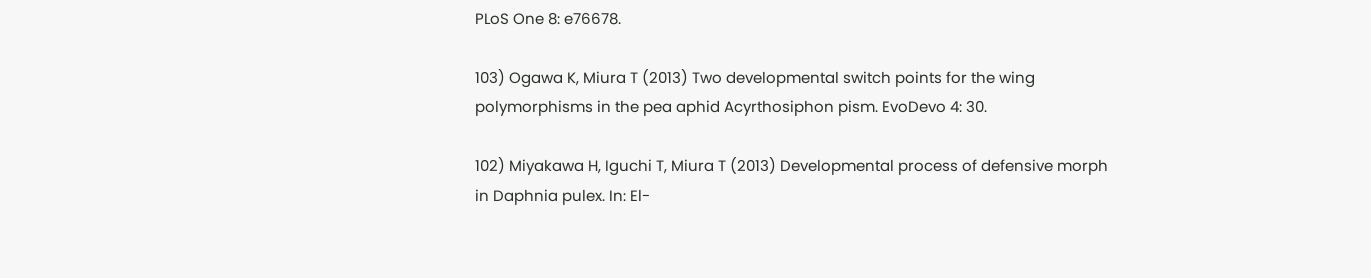PLoS One 8: e76678.

103) Ogawa K, Miura T (2013) Two developmental switch points for the wing polymorphisms in the pea aphid Acyrthosiphon pism. EvoDevo 4: 30.

102) Miyakawa H, Iguchi T, Miura T (2013) Developmental process of defensive morph in Daphnia pulex. In: El-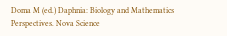Doma M (ed.) Daphnia: Biology and Mathematics Perspectives. Nova Science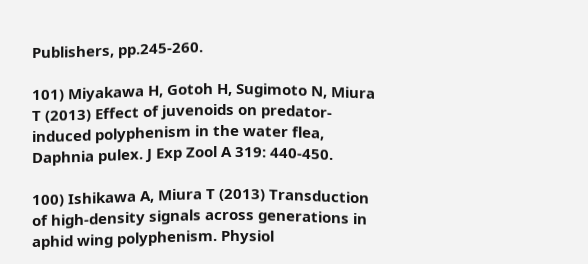Publishers, pp.245-260.

101) Miyakawa H, Gotoh H, Sugimoto N, Miura T (2013) Effect of juvenoids on predator-induced polyphenism in the water flea, Daphnia pulex. J Exp Zool A 319: 440-450.

100) Ishikawa A, Miura T (2013) Transduction of high-density signals across generations in aphid wing polyphenism. Physiol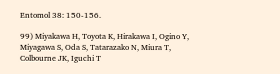Entomol 38: 150-156.

99) Miyakawa H, Toyota K, Hirakawa I, Ogino Y, Miyagawa S, Oda S, Tatarazako N, Miura T, Colbourne JK, Iguchi T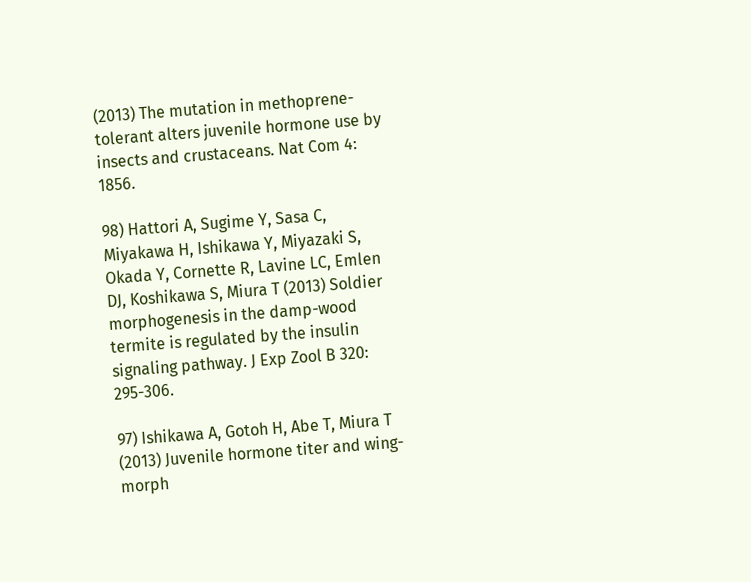(2013) The mutation in methoprene-tolerant alters juvenile hormone use by insects and crustaceans. Nat Com 4: 1856.

98) Hattori A, Sugime Y, Sasa C, Miyakawa H, Ishikawa Y, Miyazaki S, Okada Y, Cornette R, Lavine LC, Emlen DJ, Koshikawa S, Miura T (2013) Soldier morphogenesis in the damp-wood termite is regulated by the insulin signaling pathway. J Exp Zool B 320: 295-306.

97) Ishikawa A, Gotoh H, Abe T, Miura T (2013) Juvenile hormone titer and wing-morph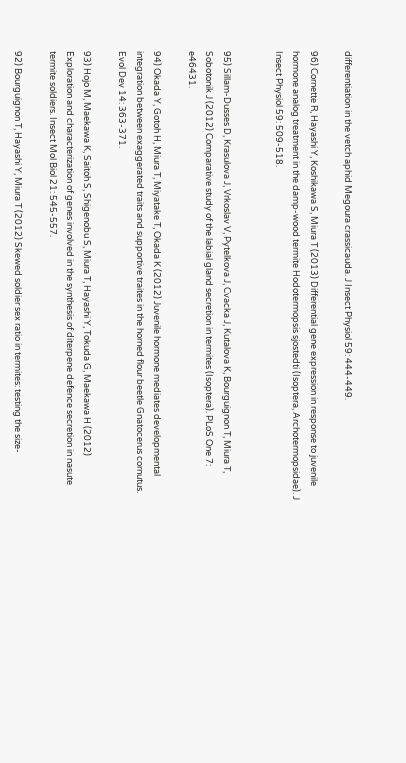differentiation in the vetch aphid Megoura crassicauda. J Insect Physiol 59: 444-449.

96) Cornette R, Hayashi Y, Koshikawa S, Miura T (2013) Differential gene expression in response to juvenile hormone analog treatment in the damp-wood termite Hodotermopsis sjostedti (Isoptera, Archotermopsidae). J Insect Physiol 59: 509-518.


95) Sillam-Dusses D, Krasulova J, Vrkoslav V, Pytelkova J, Cvacka J, Kutalova K, Bourguignon T, Miura T, Sobotonik J (2012) Comparative study of the labial gland secretion in termites (Isoptera). PLoS One 7: e46431.

94) Okada Y, Gotoh H, Miura T, Miyatake T, Okada K (2012) Juvenile hormone mediates developmental integration between exaggerated traits and supportive traites in the horned flour beetle Gnatocerus cornutus. Evol Dev 14: 363-371.

93) Hojo M, Maekawa K, Saitoh S, Shigenobu S, Miura T, Hayashi Y, Tokuda G, Maekawa H (2012) Exploration and characterization of genes involved in the synthesis of diterpene defence secretion in nasute termite soldiers. Insect Mol Biol 21: 545-557.

92) Bourguignon T, Hayashi Y, Miura T (2012) Skewed soldier sex ratio in termites: testing the size-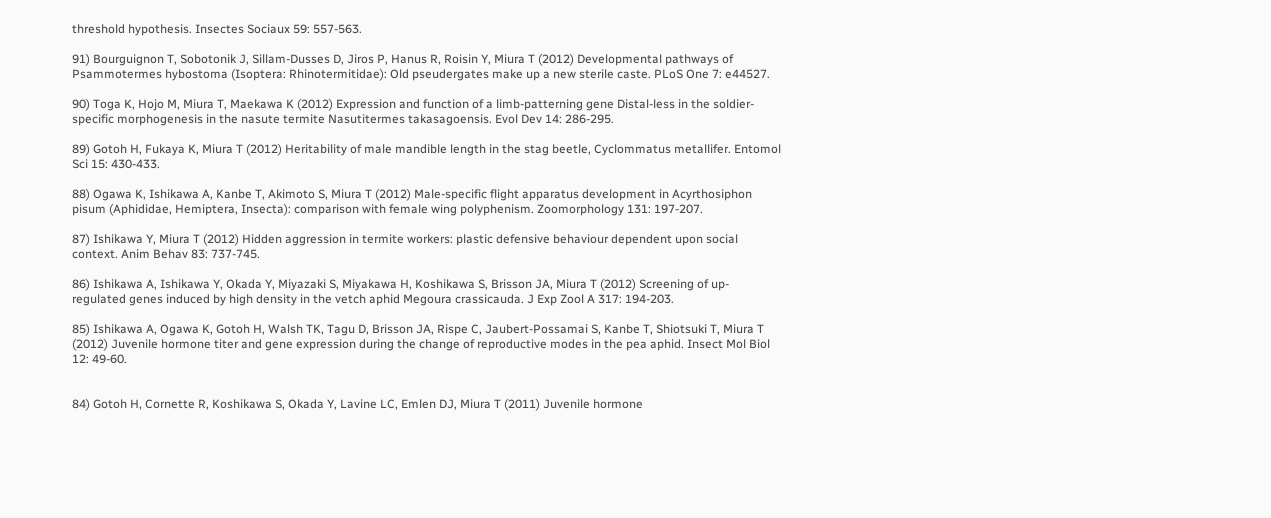threshold hypothesis. Insectes Sociaux 59: 557-563.

91) Bourguignon T, Sobotonik J, Sillam-Dusses D, Jiros P, Hanus R, Roisin Y, Miura T (2012) Developmental pathways of Psammotermes hybostoma (Isoptera: Rhinotermitidae): Old pseudergates make up a new sterile caste. PLoS One 7: e44527.

90) Toga K, Hojo M, Miura T, Maekawa K (2012) Expression and function of a limb-patterning gene Distal-less in the soldier-specific morphogenesis in the nasute termite Nasutitermes takasagoensis. Evol Dev 14: 286-295.

89) Gotoh H, Fukaya K, Miura T (2012) Heritability of male mandible length in the stag beetle, Cyclommatus metallifer. Entomol Sci 15: 430-433.

88) Ogawa K, Ishikawa A, Kanbe T, Akimoto S, Miura T (2012) Male-specific flight apparatus development in Acyrthosiphon pisum (Aphididae, Hemiptera, Insecta): comparison with female wing polyphenism. Zoomorphology 131: 197-207.

87) Ishikawa Y, Miura T (2012) Hidden aggression in termite workers: plastic defensive behaviour dependent upon social context. Anim Behav 83: 737-745.

86) Ishikawa A, Ishikawa Y, Okada Y, Miyazaki S, Miyakawa H, Koshikawa S, Brisson JA, Miura T (2012) Screening of up-regulated genes induced by high density in the vetch aphid Megoura crassicauda. J Exp Zool A 317: 194-203.

85) Ishikawa A, Ogawa K, Gotoh H, Walsh TK, Tagu D, Brisson JA, Rispe C, Jaubert-Possamai S, Kanbe T, Shiotsuki T, Miura T (2012) Juvenile hormone titer and gene expression during the change of reproductive modes in the pea aphid. Insect Mol Biol 12: 49-60.


84) Gotoh H, Cornette R, Koshikawa S, Okada Y, Lavine LC, Emlen DJ, Miura T (2011) Juvenile hormone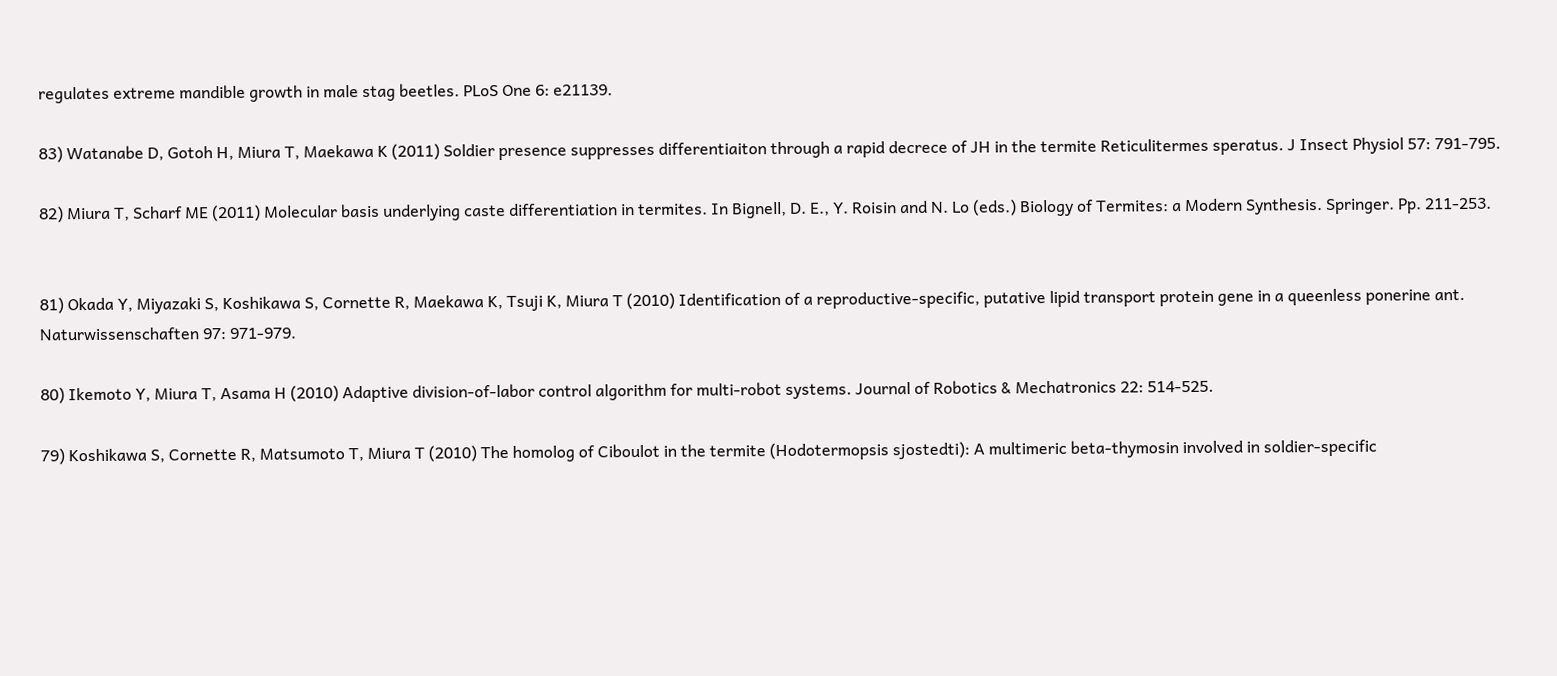regulates extreme mandible growth in male stag beetles. PLoS One 6: e21139.

83) Watanabe D, Gotoh H, Miura T, Maekawa K (2011) Soldier presence suppresses differentiaiton through a rapid decrece of JH in the termite Reticulitermes speratus. J Insect Physiol 57: 791-795.

82) Miura T, Scharf ME (2011) Molecular basis underlying caste differentiation in termites. In Bignell, D. E., Y. Roisin and N. Lo (eds.) Biology of Termites: a Modern Synthesis. Springer. Pp. 211-253.


81) Okada Y, Miyazaki S, Koshikawa S, Cornette R, Maekawa K, Tsuji K, Miura T (2010) Identification of a reproductive-specific, putative lipid transport protein gene in a queenless ponerine ant. Naturwissenschaften 97: 971-979.

80) Ikemoto Y, Miura T, Asama H (2010) Adaptive division-of-labor control algorithm for multi-robot systems. Journal of Robotics & Mechatronics 22: 514-525.

79) Koshikawa S, Cornette R, Matsumoto T, Miura T (2010) The homolog of Ciboulot in the termite (Hodotermopsis sjostedti): A multimeric beta-thymosin involved in soldier-specific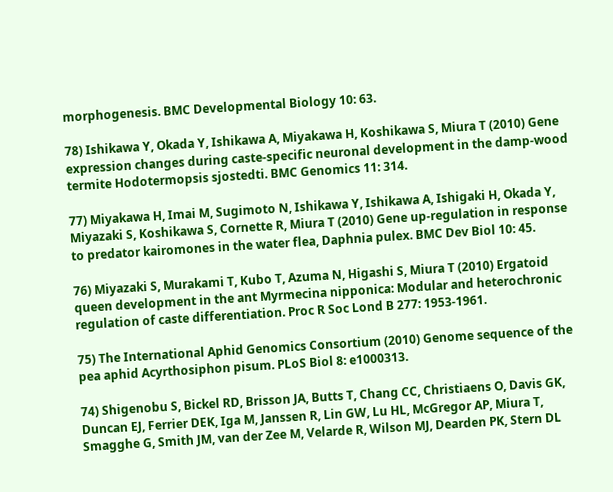morphogenesis. BMC Developmental Biology 10: 63.

78) Ishikawa Y, Okada Y, Ishikawa A, Miyakawa H, Koshikawa S, Miura T (2010) Gene expression changes during caste-specific neuronal development in the damp-wood termite Hodotermopsis sjostedti. BMC Genomics 11: 314.

77) Miyakawa H, Imai M, Sugimoto N, Ishikawa Y, Ishikawa A, Ishigaki H, Okada Y, Miyazaki S, Koshikawa S, Cornette R, Miura T (2010) Gene up-regulation in response to predator kairomones in the water flea, Daphnia pulex. BMC Dev Biol 10: 45.

76) Miyazaki S, Murakami T, Kubo T, Azuma N, Higashi S, Miura T (2010) Ergatoid queen development in the ant Myrmecina nipponica: Modular and heterochronic regulation of caste differentiation. Proc R Soc Lond B 277: 1953-1961.

75) The International Aphid Genomics Consortium (2010) Genome sequence of the pea aphid Acyrthosiphon pisum. PLoS Biol 8: e1000313.

74) Shigenobu S, Bickel RD, Brisson JA, Butts T, Chang CC, Christiaens O, Davis GK, Duncan EJ, Ferrier DEK, Iga M, Janssen R, Lin GW, Lu HL, McGregor AP, Miura T, Smagghe G, Smith JM, van der Zee M, Velarde R, Wilson MJ, Dearden PK, Stern DL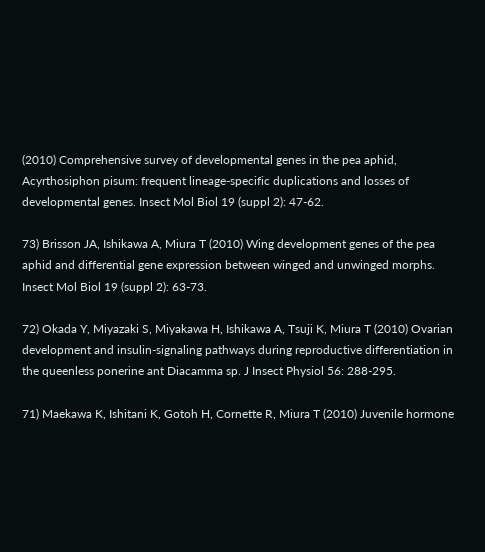(2010) Comprehensive survey of developmental genes in the pea aphid, Acyrthosiphon pisum: frequent lineage-specific duplications and losses of developmental genes. Insect Mol Biol 19 (suppl 2): 47-62.

73) Brisson JA, Ishikawa A, Miura T (2010) Wing development genes of the pea aphid and differential gene expression between winged and unwinged morphs. Insect Mol Biol 19 (suppl 2): 63-73.

72) Okada Y, Miyazaki S, Miyakawa H, Ishikawa A, Tsuji K, Miura T (2010) Ovarian development and insulin-signaling pathways during reproductive differentiation in the queenless ponerine ant Diacamma sp. J Insect Physiol 56: 288-295.

71) Maekawa K, Ishitani K, Gotoh H, Cornette R, Miura T (2010) Juvenile hormone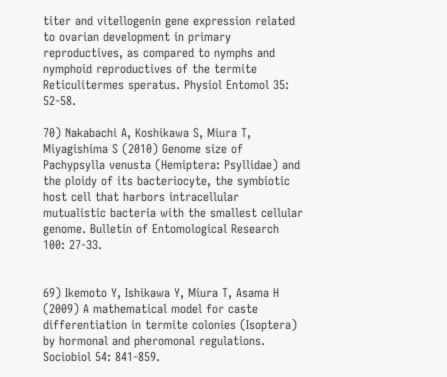titer and vitellogenin gene expression related to ovarian development in primary reproductives, as compared to nymphs and nymphoid reproductives of the termite Reticulitermes speratus. Physiol Entomol 35: 52-58.

70) Nakabachi A, Koshikawa S, Miura T, Miyagishima S (2010) Genome size of Pachypsylla venusta (Hemiptera: Psyllidae) and the ploidy of its bacteriocyte, the symbiotic host cell that harbors intracellular mutualistic bacteria with the smallest cellular genome. Bulletin of Entomological Research 100: 27-33.


69) Ikemoto Y, Ishikawa Y, Miura T, Asama H (2009) A mathematical model for caste differentiation in termite colonies (Isoptera) by hormonal and pheromonal regulations. Sociobiol 54: 841-859.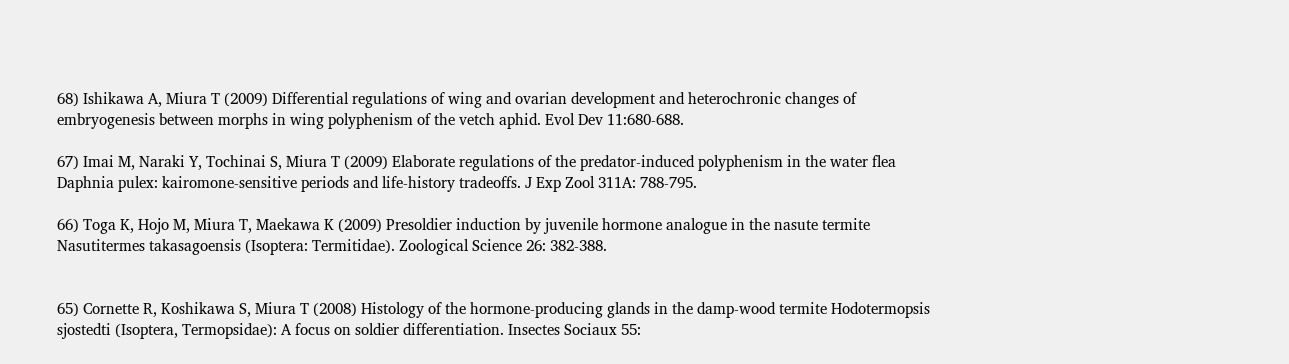68) Ishikawa A, Miura T (2009) Differential regulations of wing and ovarian development and heterochronic changes of embryogenesis between morphs in wing polyphenism of the vetch aphid. Evol Dev 11:680-688.

67) Imai M, Naraki Y, Tochinai S, Miura T (2009) Elaborate regulations of the predator-induced polyphenism in the water flea Daphnia pulex: kairomone-sensitive periods and life-history tradeoffs. J Exp Zool 311A: 788-795.

66) Toga K, Hojo M, Miura T, Maekawa K (2009) Presoldier induction by juvenile hormone analogue in the nasute termite Nasutitermes takasagoensis (Isoptera: Termitidae). Zoological Science 26: 382-388.


65) Cornette R, Koshikawa S, Miura T (2008) Histology of the hormone-producing glands in the damp-wood termite Hodotermopsis sjostedti (Isoptera, Termopsidae): A focus on soldier differentiation. Insectes Sociaux 55: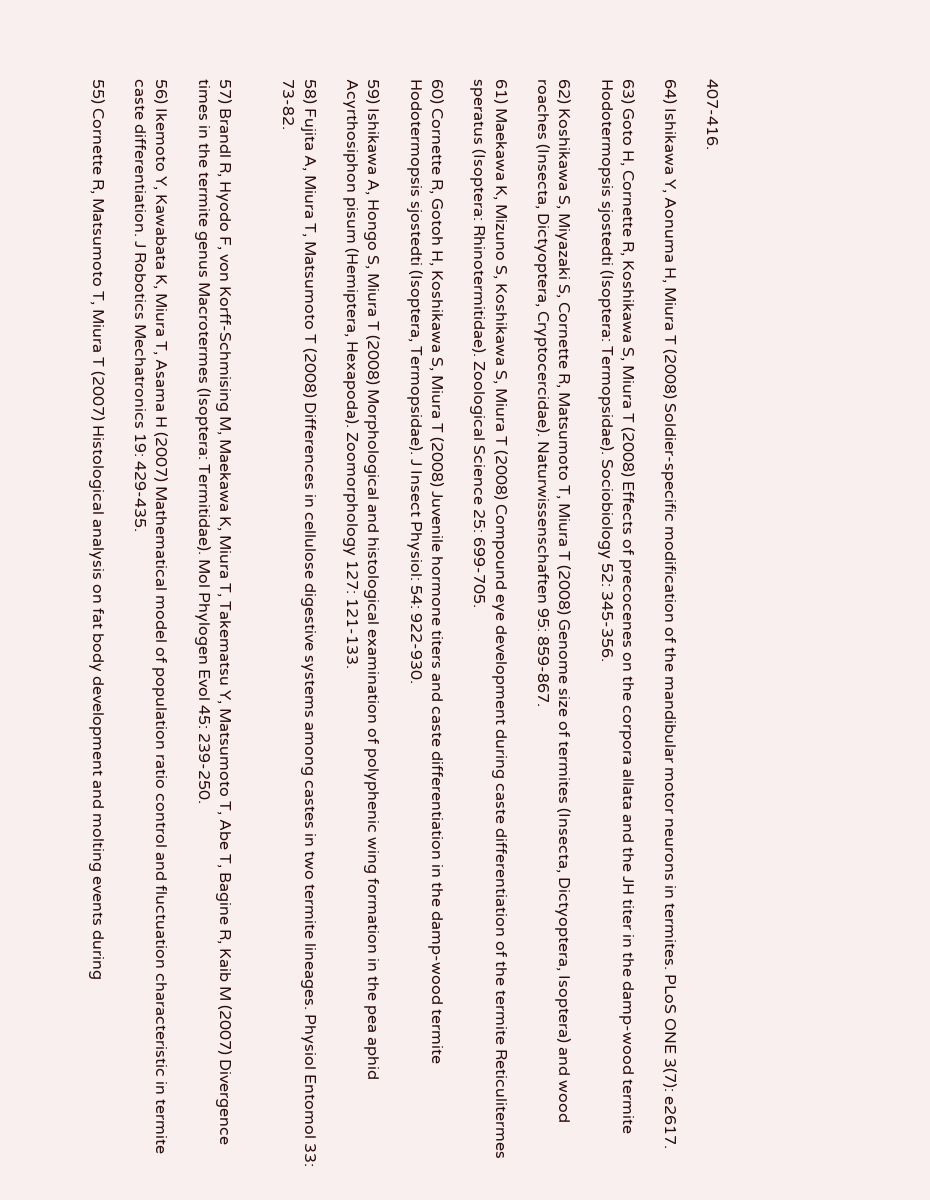407-416.

64) Ishikawa Y, Aonuma H, Miura T (2008) Soldier-specific modification of the mandibular motor neurons in termites. PLoS ONE 3(7): e2617.

63) Goto H, Cornette R, Koshikawa S, Miura T (2008) Effects of precocenes on the corpora allata and the JH titer in the damp-wood termite Hodotermopsis sjostedti (Isoptera: Termopsidae). Sociobiology 52: 345-356.

62) Koshikawa S, Miyazaki S, Cornette R, Matsumoto T, Miura T (2008) Genome size of termites (Insecta, Dictyoptera, Isoptera) and wood roaches (Insecta, Dictyoptera, Cryptocercidae). Naturwissenschaften 95: 859-867.

61) Maekawa K, Mizuno S, Koshikawa S, Miura T (2008) Compound eye development during caste differentiation of the termite Reticulitermes speratus (Isoptera: Rhinotermitidae). Zoological Science 25: 699-705.

60) Cornette R, Gotoh H, Koshikawa S, Miura T (2008) Juvenile hormone titers and caste differentiation in the damp-wood termite Hodotermopsis sjostedti (Isoptera, Termopsidae). J Insect Physiol: 54: 922-930.

59) Ishikawa A, Hongo S, Miura T (2008) Morphological and histological examination of polyphenic wing formation in the pea aphid Acyrthosiphon pisum (Hemiptera, Hexapoda). Zoomorphology 127: 121-133.

58) Fujita A, Miura T, Matsumoto T (2008) Differences in cellulose digestive systems among castes in two termite lineages. Physiol Entomol 33: 73-82.


57) Brandl R, Hyodo F, von Korff-Schmising M, Maekawa K, Miura T, Takematsu Y, Matsumoto T, Abe T, Bagine R, Kaib M (2007) Divergence times in the termite genus Macrotermes (Isoptera: Termitidae). Mol Phylogen Evol 45: 239-250.

56) Ikemoto Y, Kawabata K, Miura T, Asama H (2007) Mathematical model of population ratio control and fluctuation characteristic in termite caste differentiation. J Robotics Mechatronics 19: 429-435.

55) Cornette R, Matsumoto T, Miura T (2007) Histological analysis on fat body development and molting events during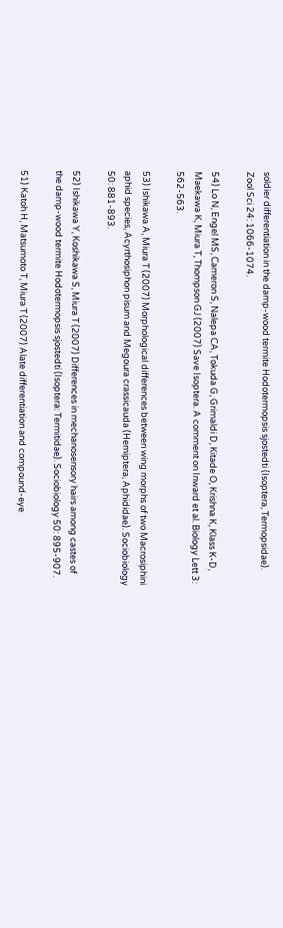soldier differentiation in the damp-wood termite Hodotermopsis sjostedti (Isoptera, Termopsidae). Zool Sci 24: 1066-1074.

54) Lo N, Engel MS, Cameron S, Nalepa CA, Tokuda G, Grimaldi D, Kitade O, Krishna K, Klass K-D, Maekawa K, Miura T, Thompson GJ (2007) Save Isoptera. A comment on Inward et al. Biology Lett 3: 562-563.

53) Ishikawa A, Miura T (2007) Morphological differences between wing morphs of two Macrosiphini aphid species, Acyrthosiphon pisum and Megoura crassicauda (Hemiptera, Aphididae). Sociobiology 50: 881-893.

52) Ishikawa Y, Koshikawa S, Miura T (2007) Differences in mechanosensory hairs among castes of the damp-wood termite Hodotermopsis sjostedti (Isoptera: Termitidae). Sociobiology 50: 895-907.

51) Katoh H, Matsumoto T, Miura T (2007) Alate differentiation and compound-eye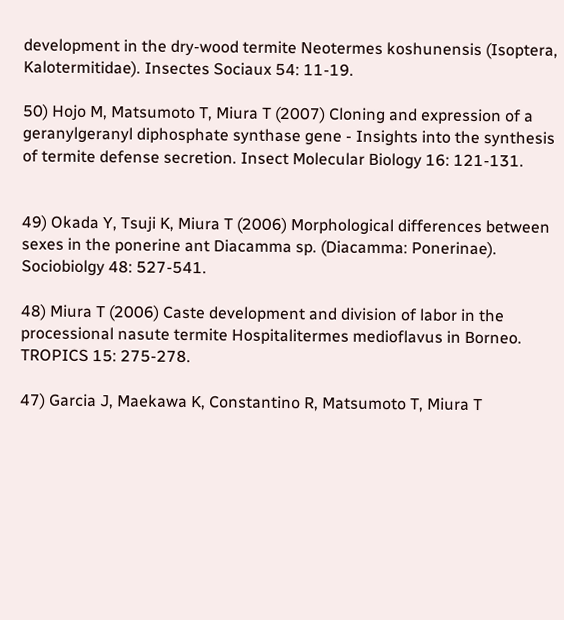development in the dry-wood termite Neotermes koshunensis (Isoptera, Kalotermitidae). Insectes Sociaux 54: 11-19.

50) Hojo M, Matsumoto T, Miura T (2007) Cloning and expression of a geranylgeranyl diphosphate synthase gene - Insights into the synthesis of termite defense secretion. Insect Molecular Biology 16: 121-131.


49) Okada Y, Tsuji K, Miura T (2006) Morphological differences between sexes in the ponerine ant Diacamma sp. (Diacamma: Ponerinae). Sociobiolgy 48: 527-541.

48) Miura T (2006) Caste development and division of labor in the processional nasute termite Hospitalitermes medioflavus in Borneo. TROPICS 15: 275-278.

47) Garcia J, Maekawa K, Constantino R, Matsumoto T, Miura T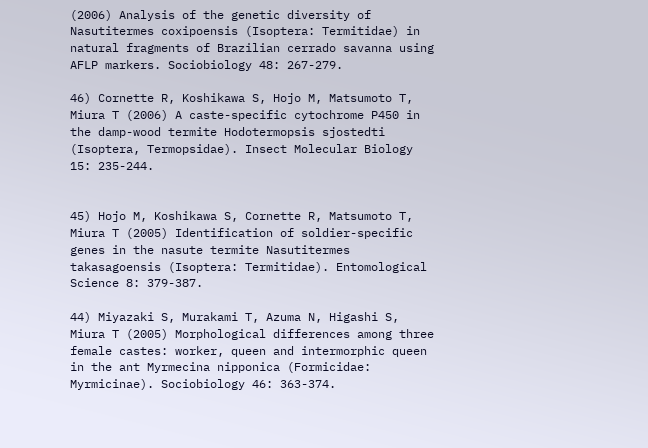(2006) Analysis of the genetic diversity of Nasutitermes coxipoensis (Isoptera: Termitidae) in natural fragments of Brazilian cerrado savanna using AFLP markers. Sociobiology 48: 267-279.

46) Cornette R, Koshikawa S, Hojo M, Matsumoto T, Miura T (2006) A caste-specific cytochrome P450 in the damp-wood termite Hodotermopsis sjostedti (Isoptera, Termopsidae). Insect Molecular Biology 15: 235-244.


45) Hojo M, Koshikawa S, Cornette R, Matsumoto T, Miura T (2005) Identification of soldier-specific genes in the nasute termite Nasutitermes takasagoensis (Isoptera: Termitidae). Entomological Science 8: 379-387.

44) Miyazaki S, Murakami T, Azuma N, Higashi S, Miura T (2005) Morphological differences among three female castes: worker, queen and intermorphic queen in the ant Myrmecina nipponica (Formicidae: Myrmicinae). Sociobiology 46: 363-374.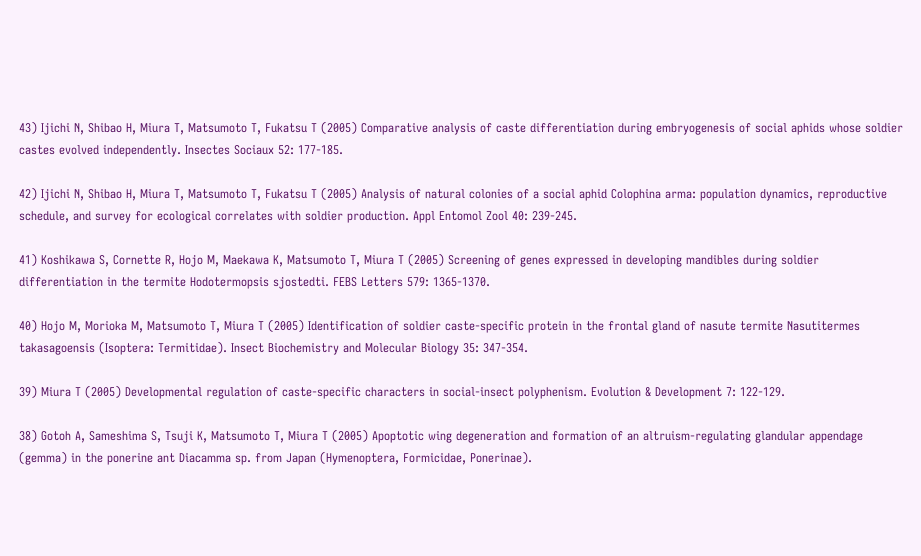43) Ijichi N, Shibao H, Miura T, Matsumoto T, Fukatsu T (2005) Comparative analysis of caste differentiation during embryogenesis of social aphids whose soldier castes evolved independently. Insectes Sociaux 52: 177-185.

42) Ijichi N, Shibao H, Miura T, Matsumoto T, Fukatsu T (2005) Analysis of natural colonies of a social aphid Colophina arma: population dynamics, reproductive schedule, and survey for ecological correlates with soldier production. Appl Entomol Zool 40: 239-245.

41) Koshikawa S, Cornette R, Hojo M, Maekawa K, Matsumoto T, Miura T (2005) Screening of genes expressed in developing mandibles during soldier differentiation in the termite Hodotermopsis sjostedti. FEBS Letters 579: 1365-1370.

40) Hojo M, Morioka M, Matsumoto T, Miura T (2005) Identification of soldier caste-specific protein in the frontal gland of nasute termite Nasutitermes takasagoensis (Isoptera: Termitidae). Insect Biochemistry and Molecular Biology 35: 347-354.

39) Miura T (2005) Developmental regulation of caste-specific characters in social-insect polyphenism. Evolution & Development 7: 122-129.

38) Gotoh A, Sameshima S, Tsuji K, Matsumoto T, Miura T (2005) Apoptotic wing degeneration and formation of an altruism-regulating glandular appendage (gemma) in the ponerine ant Diacamma sp. from Japan (Hymenoptera, Formicidae, Ponerinae).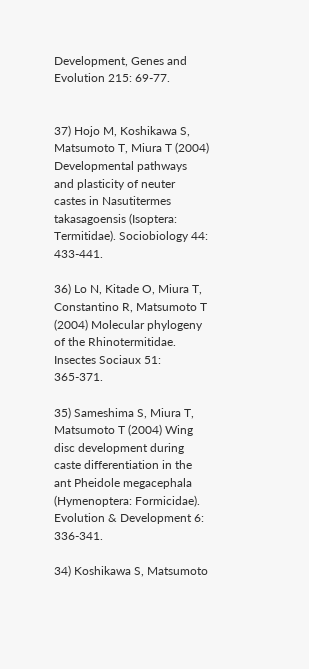Development, Genes and Evolution 215: 69-77.


37) Hojo M, Koshikawa S, Matsumoto T, Miura T (2004) Developmental pathways and plasticity of neuter castes in Nasutitermes takasagoensis (Isoptera: Termitidae). Sociobiology 44: 433-441.

36) Lo N, Kitade O, Miura T, Constantino R, Matsumoto T (2004) Molecular phylogeny of the Rhinotermitidae. Insectes Sociaux 51: 365-371.

35) Sameshima S, Miura T, Matsumoto T (2004) Wing disc development during caste differentiation in the ant Pheidole megacephala (Hymenoptera: Formicidae). Evolution & Development 6: 336-341.

34) Koshikawa S, Matsumoto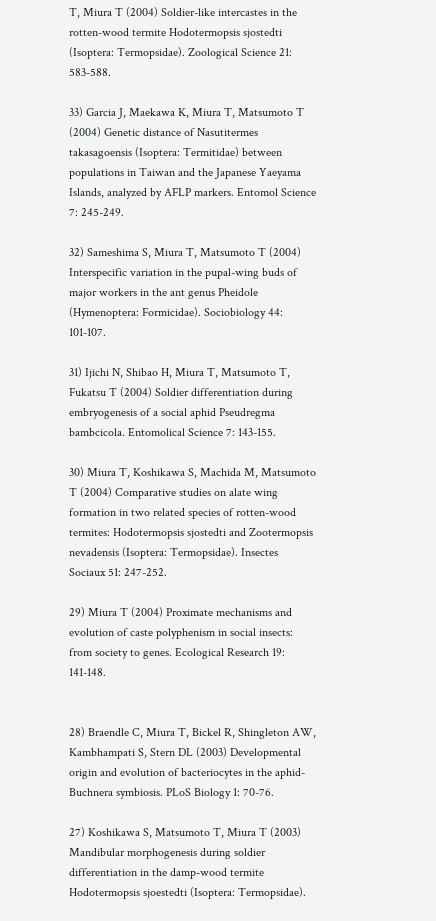T, Miura T (2004) Soldier-like intercastes in the rotten-wood termite Hodotermopsis sjostedti (Isoptera: Termopsidae). Zoological Science 21: 583-588.

33) Garcia J, Maekawa K, Miura T, Matsumoto T (2004) Genetic distance of Nasutitermes takasagoensis (Isoptera: Termitidae) between populations in Taiwan and the Japanese Yaeyama Islands, analyzed by AFLP markers. Entomol Science 7: 245-249.

32) Sameshima S, Miura T, Matsumoto T (2004) Interspecific variation in the pupal-wing buds of major workers in the ant genus Pheidole (Hymenoptera: Formicidae). Sociobiology 44: 101-107.

31) Ijichi N, Shibao H, Miura T, Matsumoto T, Fukatsu T (2004) Soldier differentiation during embryogenesis of a social aphid Pseudregma bambcicola. Entomolical Science 7: 143-155.

30) Miura T, Koshikawa S, Machida M, Matsumoto T (2004) Comparative studies on alate wing formation in two related species of rotten-wood termites: Hodotermopsis sjostedti and Zootermopsis nevadensis (Isoptera: Termopsidae). Insectes Sociaux 51: 247-252.

29) Miura T (2004) Proximate mechanisms and evolution of caste polyphenism in social insects: from society to genes. Ecological Research 19: 141-148.


28) Braendle C, Miura T, Bickel R, Shingleton AW, Kambhampati S, Stern DL (2003) Developmental origin and evolution of bacteriocytes in the aphid-Buchnera symbiosis. PLoS Biology 1: 70-76.

27) Koshikawa S, Matsumoto T, Miura T (2003) Mandibular morphogenesis during soldier differentiation in the damp-wood termite Hodotermopsis sjoestedti (Isoptera: Termopsidae).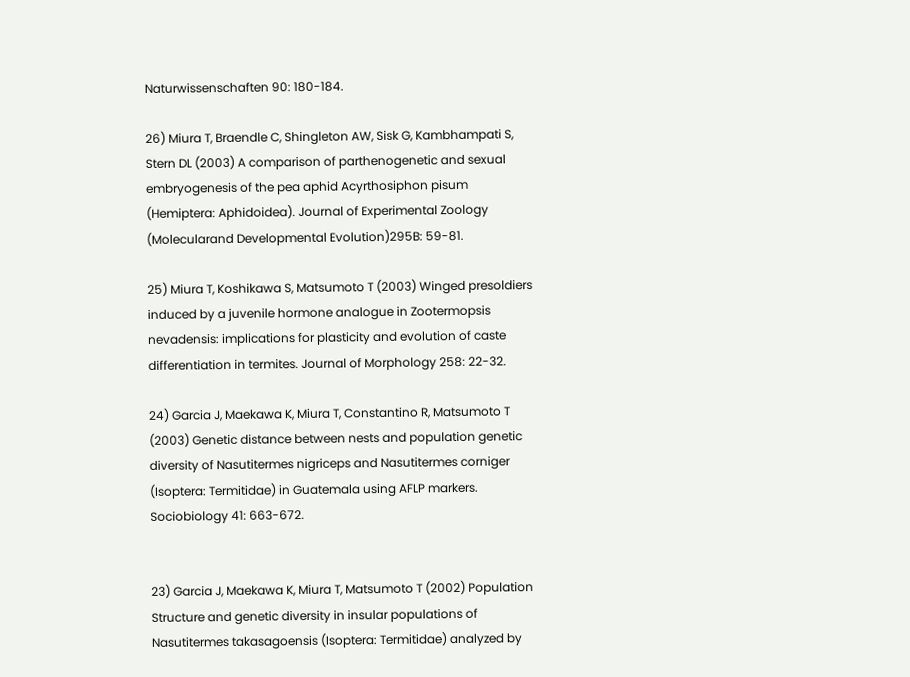Naturwissenschaften 90: 180-184.

26) Miura T, Braendle C, Shingleton AW, Sisk G, Kambhampati S, Stern DL (2003) A comparison of parthenogenetic and sexual embryogenesis of the pea aphid Acyrthosiphon pisum (Hemiptera: Aphidoidea). Journal of Experimental Zoology (Molecularand Developmental Evolution)295B: 59-81.

25) Miura T, Koshikawa S, Matsumoto T (2003) Winged presoldiers induced by a juvenile hormone analogue in Zootermopsis nevadensis: implications for plasticity and evolution of caste differentiation in termites. Journal of Morphology 258: 22-32.

24) Garcia J, Maekawa K, Miura T, Constantino R, Matsumoto T (2003) Genetic distance between nests and population genetic diversity of Nasutitermes nigriceps and Nasutitermes corniger (Isoptera: Termitidae) in Guatemala using AFLP markers. Sociobiology 41: 663-672.


23) Garcia J, Maekawa K, Miura T, Matsumoto T (2002) Population Structure and genetic diversity in insular populations of Nasutitermes takasagoensis (Isoptera: Termitidae) analyzed by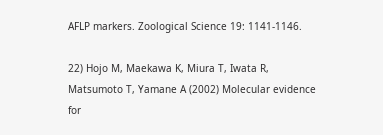AFLP markers. Zoological Science 19: 1141-1146.

22) Hojo M, Maekawa K, Miura T, Iwata R, Matsumoto T, Yamane A (2002) Molecular evidence for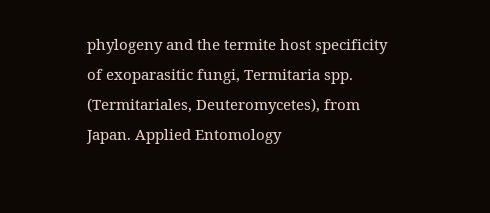phylogeny and the termite host specificity of exoparasitic fungi, Termitaria spp. (Termitariales, Deuteromycetes), from Japan. Applied Entomology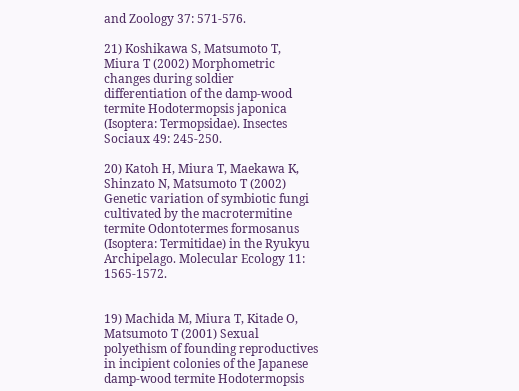and Zoology 37: 571-576.

21) Koshikawa S, Matsumoto T, Miura T (2002) Morphometric changes during soldier differentiation of the damp-wood termite Hodotermopsis japonica (Isoptera: Termopsidae). Insectes Sociaux 49: 245-250.

20) Katoh H, Miura T, Maekawa K, Shinzato N, Matsumoto T (2002) Genetic variation of symbiotic fungi cultivated by the macrotermitine termite Odontotermes formosanus (Isoptera: Termitidae) in the Ryukyu Archipelago. Molecular Ecology 11: 1565-1572.


19) Machida M, Miura T, Kitade O, Matsumoto T (2001) Sexual polyethism of founding reproductives in incipient colonies of the Japanese damp-wood termite Hodotermopsis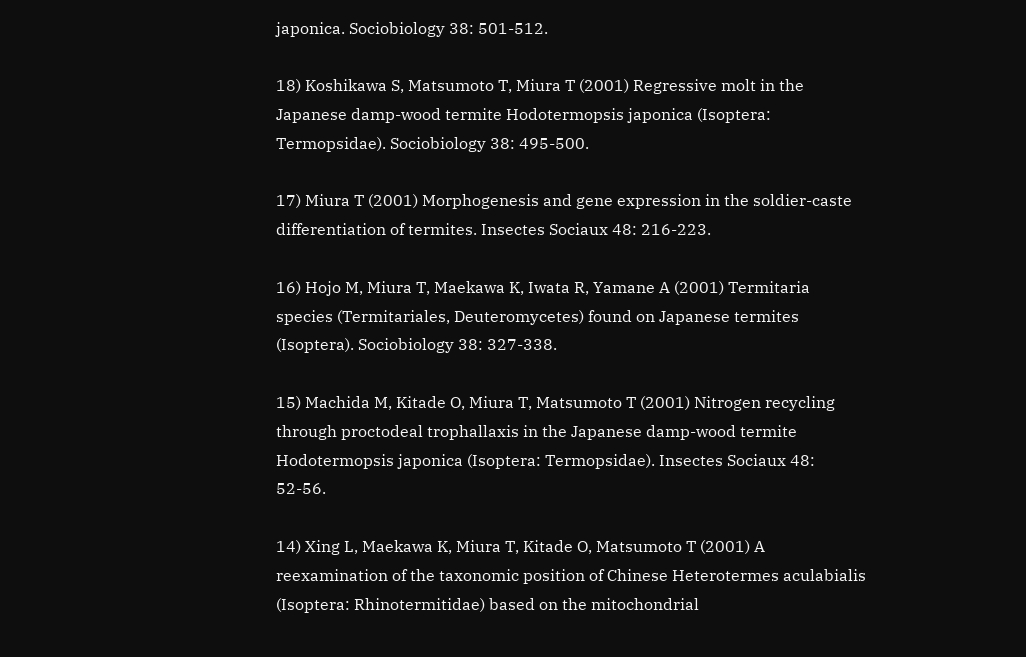japonica. Sociobiology 38: 501-512.

18) Koshikawa S, Matsumoto T, Miura T (2001) Regressive molt in the Japanese damp-wood termite Hodotermopsis japonica (Isoptera: Termopsidae). Sociobiology 38: 495-500.

17) Miura T (2001) Morphogenesis and gene expression in the soldier-caste differentiation of termites. Insectes Sociaux 48: 216-223.

16) Hojo M, Miura T, Maekawa K, Iwata R, Yamane A (2001) Termitaria species (Termitariales, Deuteromycetes) found on Japanese termites (Isoptera). Sociobiology 38: 327-338.

15) Machida M, Kitade O, Miura T, Matsumoto T (2001) Nitrogen recycling through proctodeal trophallaxis in the Japanese damp-wood termite Hodotermopsis japonica (Isoptera: Termopsidae). Insectes Sociaux 48: 52-56.

14) Xing L, Maekawa K, Miura T, Kitade O, Matsumoto T (2001) A reexamination of the taxonomic position of Chinese Heterotermes aculabialis (Isoptera: Rhinotermitidae) based on the mitochondrial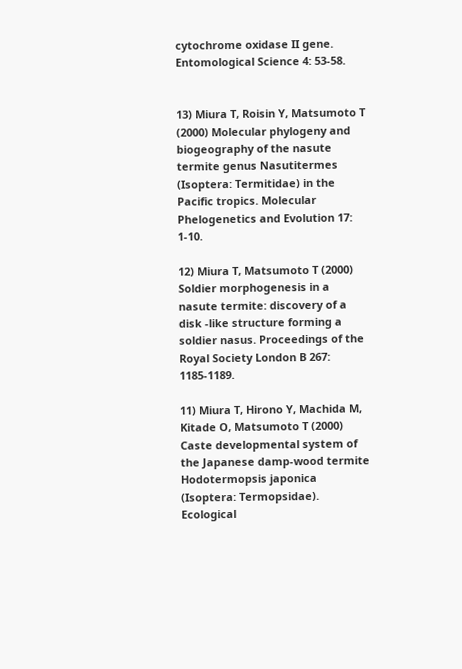cytochrome oxidase II gene. Entomological Science 4: 53-58.


13) Miura T, Roisin Y, Matsumoto T (2000) Molecular phylogeny and biogeography of the nasute termite genus Nasutitermes (Isoptera: Termitidae) in the Pacific tropics. Molecular Phelogenetics and Evolution 17: 1-10.

12) Miura T, Matsumoto T (2000) Soldier morphogenesis in a nasute termite: discovery of a disk -like structure forming a soldier nasus. Proceedings of the Royal Society London B 267: 1185-1189.

11) Miura T, Hirono Y, Machida M, Kitade O, Matsumoto T (2000) Caste developmental system of the Japanese damp-wood termite Hodotermopsis japonica (Isoptera: Termopsidae). Ecological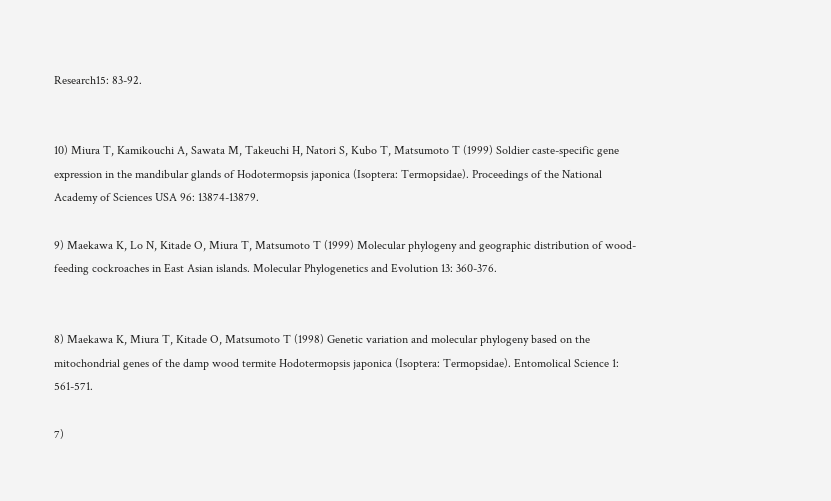Research15: 83-92.


10) Miura T, Kamikouchi A, Sawata M, Takeuchi H, Natori S, Kubo T, Matsumoto T (1999) Soldier caste-specific gene expression in the mandibular glands of Hodotermopsis japonica (Isoptera: Termopsidae). Proceedings of the National Academy of Sciences USA 96: 13874-13879.

9) Maekawa K, Lo N, Kitade O, Miura T, Matsumoto T (1999) Molecular phylogeny and geographic distribution of wood-feeding cockroaches in East Asian islands. Molecular Phylogenetics and Evolution 13: 360-376.


8) Maekawa K, Miura T, Kitade O, Matsumoto T (1998) Genetic variation and molecular phylogeny based on the mitochondrial genes of the damp wood termite Hodotermopsis japonica (Isoptera: Termopsidae). Entomolical Science 1: 561-571.

7)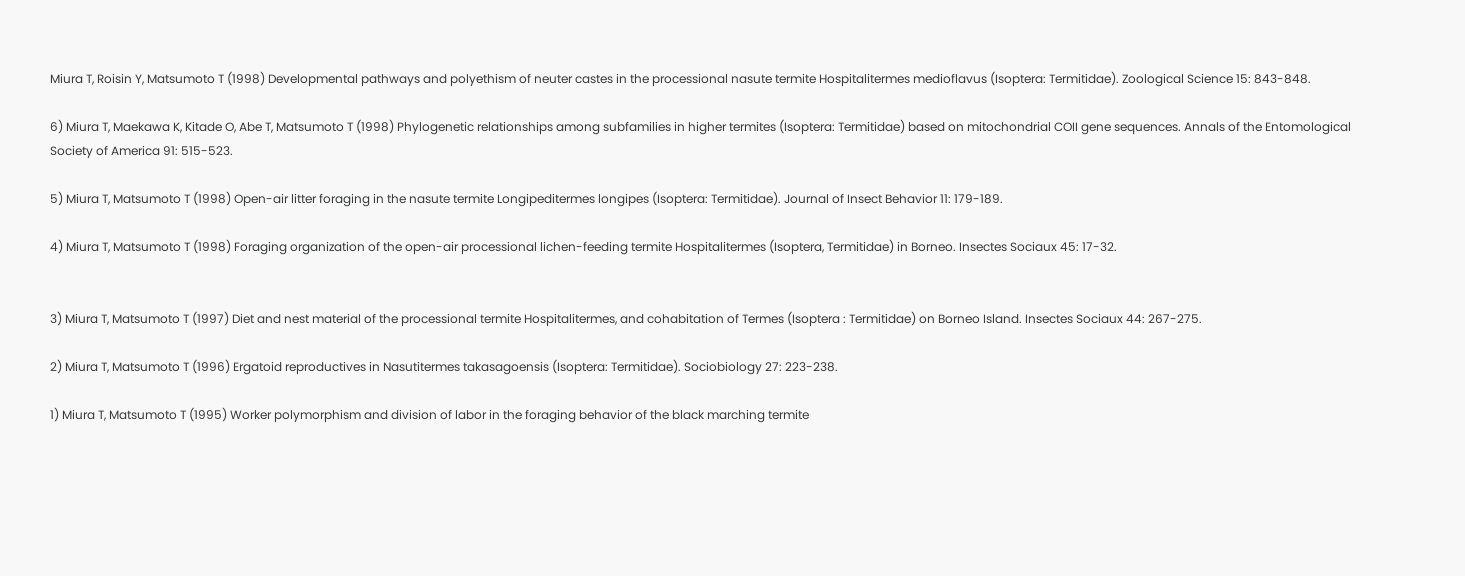Miura T, Roisin Y, Matsumoto T (1998) Developmental pathways and polyethism of neuter castes in the processional nasute termite Hospitalitermes medioflavus (Isoptera: Termitidae). Zoological Science 15: 843-848.

6) Miura T, Maekawa K, Kitade O, Abe T, Matsumoto T (1998) Phylogenetic relationships among subfamilies in higher termites (Isoptera: Termitidae) based on mitochondrial COII gene sequences. Annals of the Entomological Society of America 91: 515-523.

5) Miura T, Matsumoto T (1998) Open-air litter foraging in the nasute termite Longipeditermes longipes (Isoptera: Termitidae). Journal of Insect Behavior 11: 179-189.

4) Miura T, Matsumoto T (1998) Foraging organization of the open-air processional lichen-feeding termite Hospitalitermes (Isoptera, Termitidae) in Borneo. Insectes Sociaux 45: 17-32.


3) Miura T, Matsumoto T (1997) Diet and nest material of the processional termite Hospitalitermes, and cohabitation of Termes (Isoptera : Termitidae) on Borneo Island. Insectes Sociaux 44: 267-275.

2) Miura T, Matsumoto T (1996) Ergatoid reproductives in Nasutitermes takasagoensis (Isoptera: Termitidae). Sociobiology 27: 223-238.

1) Miura T, Matsumoto T (1995) Worker polymorphism and division of labor in the foraging behavior of the black marching termite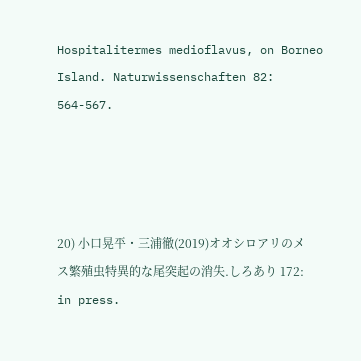Hospitalitermes medioflavus, on Borneo Island. Naturwissenschaften 82: 564-567.




20) 小口晃平・三浦徹(2019)オオシロアリのメス繁殖虫特異的な尾突起の消失.しろあり 172: in press.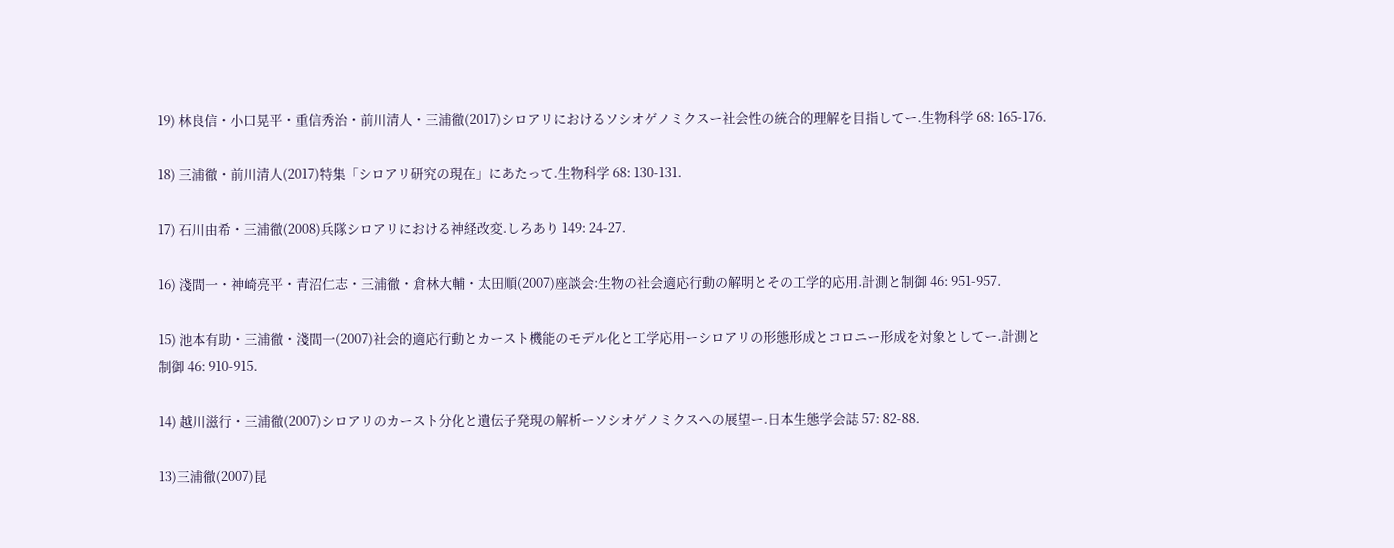19) 林良信・小口晃平・重信秀治・前川清人・三浦徹(2017)シロアリにおけるソシオゲノミクスー社会性の統合的理解を目指してー.生物科学 68: 165-176.

18) 三浦徹・前川清人(2017)特集「シロアリ研究の現在」にあたって.生物科学 68: 130-131.

17) 石川由希・三浦徹(2008)兵隊シロアリにおける神経改変.しろあり 149: 24-27.

16) 淺間一・神崎亮平・青沼仁志・三浦徹・倉林大輔・太田順(2007)座談会:生物の社会適応行動の解明とその工学的応用.計測と制御 46: 951-957.

15) 池本有助・三浦徹・淺間一(2007)社会的適応行動とカースト機能のモデル化と工学応用ーシロアリの形態形成とコロニー形成を対象としてー.計測と制御 46: 910-915.

14) 越川滋行・三浦徹(2007)シロアリのカースト分化と遺伝子発現の解析ーソシオゲノミクスへの展望ー.日本生態学会誌 57: 82-88.

13)三浦徹(2007)昆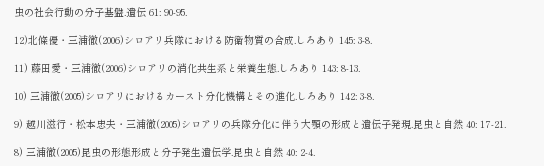虫の社会行動の分子基盤.遺伝 61: 90-95.

12)北條優・三浦徹(2006)シロアリ兵隊における防衛物質の合成.しろあり 145: 3-8.

11) 藤田愛・三浦徹(2006)シロアリの消化共生系と栄養生態.しろあり 143: 8-13.

10) 三浦徹(2005)シロアリにおけるカースト分化機構とその進化.しろあり 142: 3-8.

9) 越川滋行・松本忠夫・三浦徹(2005)シロアリの兵隊分化に伴う大顎の形成と遺伝子発現.昆虫と自然 40: 17-21.

8) 三浦徹(2005)昆虫の形態形成と分子発生遺伝学.昆虫と自然 40: 2-4.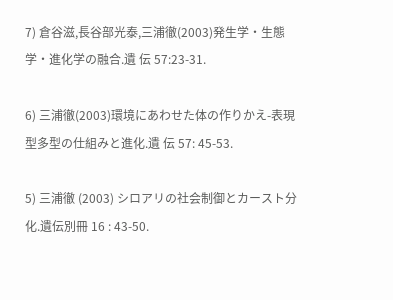7) 倉谷滋,長谷部光泰,三浦徹(2003)発生学・生態学・進化学の融合.遺 伝 57:23-31.

6) 三浦徹(2003)環境にあわせた体の作りかえ-表現型多型の仕組みと進化.遺 伝 57: 45-53.

5) 三浦徹 (2003) シロアリの社会制御とカースト分化.遺伝別冊 16 : 43-50.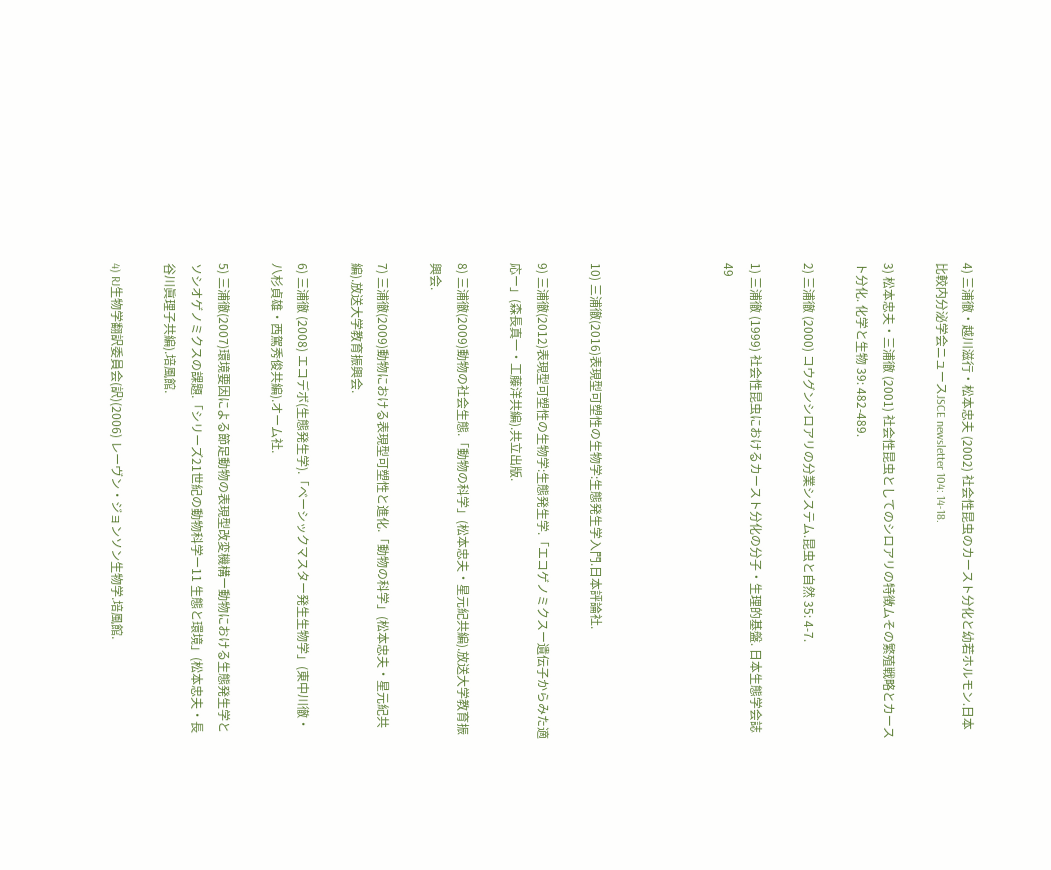4) 三浦徹・越川滋行・松本忠夫 (2002) 社会性昆虫のカースト分化と幼若ホルモン.日本比較内分泌学会ニュースJSCE newsletter 104: 14-18.

3) 松本忠夫・三浦徹 (2001) 社会性昆虫としてのシロアリの特徴ムその繁殖戦略とカースト分化. 化学と生物 39: 482-489.

2) 三浦徹 (2000) コウグンシロアリの分業システム.昆虫と自然 35: 4-7.

1) 三浦徹 (1999) 社会性昆虫におけるカースト分化の分子・生理的基盤. 日本生態学会誌 49




10) 三浦徹(2016)表現型可塑性の生物学:生態発生学入門.日本評論社.

9) 三浦徹(2012)表現型可塑性の生物学:生態発生学.「エコゲノミクスー遺伝子からみた適応ー」(森長真一・工藤洋共編).共立出版.

8) 三浦徹(2009)動物の社会生態.「動物の科学」(松本忠夫・星元紀共編).放送大学教育振興会.

7) 三浦徹(2009)動物における表現型可塑性と進化.「動物の科学」(松本忠夫・星元紀共編).放送大学教育振興会.

6) 三浦徹 (2008) エコデボ(生態発生学).「ベーシックマスター発生生物学」(東中川徹・八杉貞雄・西駕秀俊共編).オーム社.

5) 三浦徹(2007)環境要因による節足動物の表現型改変機構ー動物における生態発生学とソシオゲノミクスの課題.「シリーズ21世紀の動物科学ー11 生態と環境」(松本忠夫・長谷川眞理子共編).培風館.

4) RJ生物学翻訳委員会(訳)(2006) レーヴン・ジョンソン生物学.培風館.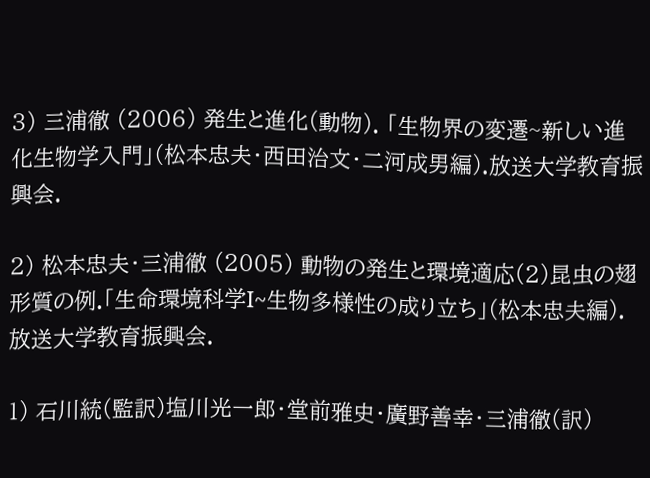3) 三浦徹 (2006) 発生と進化(動物). 「生物界の変遷~新しい進化生物学入門」(松本忠夫・西田治文・二河成男編).放送大学教育振興会.

2) 松本忠夫・三浦徹 (2005) 動物の発生と環境適応(2)昆虫の翅形質の例.「生命環境科学I~生物多様性の成り立ち」(松本忠夫編).放送大学教育振興会.

1) 石川統(監訳)塩川光一郎・堂前雅史・廣野善幸・三浦徹(訳)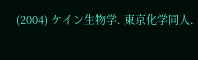(2004) ケイン生物学. 東京化学同人.